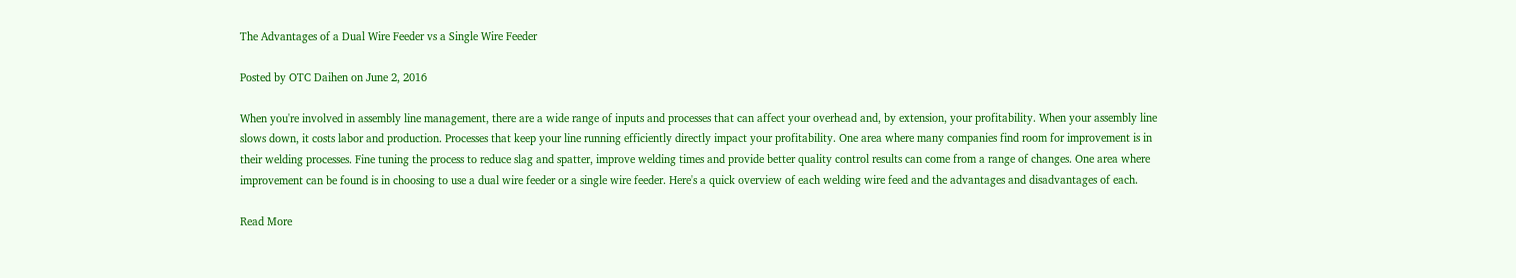The Advantages of a Dual Wire Feeder vs a Single Wire Feeder

Posted by OTC Daihen on June 2, 2016

When you're involved in assembly line management, there are a wide range of inputs and processes that can affect your overhead and, by extension, your profitability. When your assembly line slows down, it costs labor and production. Processes that keep your line running efficiently directly impact your profitability. One area where many companies find room for improvement is in their welding processes. Fine tuning the process to reduce slag and spatter, improve welding times and provide better quality control results can come from a range of changes. One area where improvement can be found is in choosing to use a dual wire feeder or a single wire feeder. Here's a quick overview of each welding wire feed and the advantages and disadvantages of each.

Read More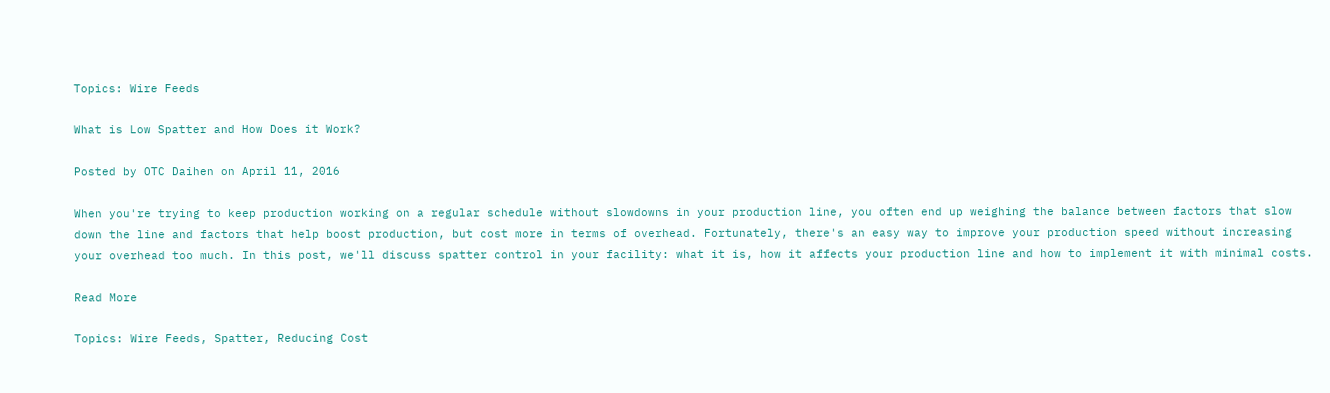Topics: Wire Feeds

What is Low Spatter and How Does it Work?

Posted by OTC Daihen on April 11, 2016

When you're trying to keep production working on a regular schedule without slowdowns in your production line, you often end up weighing the balance between factors that slow down the line and factors that help boost production, but cost more in terms of overhead. Fortunately, there's an easy way to improve your production speed without increasing your overhead too much. In this post, we'll discuss spatter control in your facility: what it is, how it affects your production line and how to implement it with minimal costs.

Read More

Topics: Wire Feeds, Spatter, Reducing Cost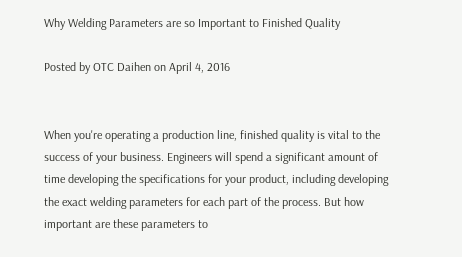Why Welding Parameters are so Important to Finished Quality

Posted by OTC Daihen on April 4, 2016


When you're operating a production line, finished quality is vital to the success of your business. Engineers will spend a significant amount of time developing the specifications for your product, including developing the exact welding parameters for each part of the process. But how important are these parameters to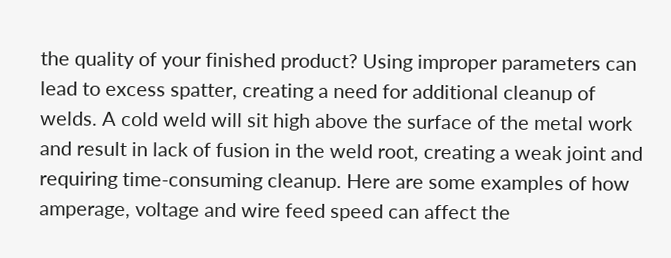the quality of your finished product? Using improper parameters can lead to excess spatter, creating a need for additional cleanup of welds. A cold weld will sit high above the surface of the metal work and result in lack of fusion in the weld root, creating a weak joint and requiring time-consuming cleanup. Here are some examples of how amperage, voltage and wire feed speed can affect the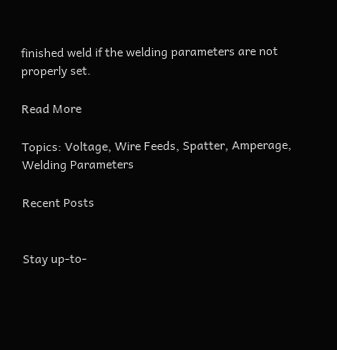finished weld if the welding parameters are not properly set.

Read More

Topics: Voltage, Wire Feeds, Spatter, Amperage, Welding Parameters

Recent Posts


Stay up-to-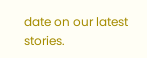date on our latest stories.